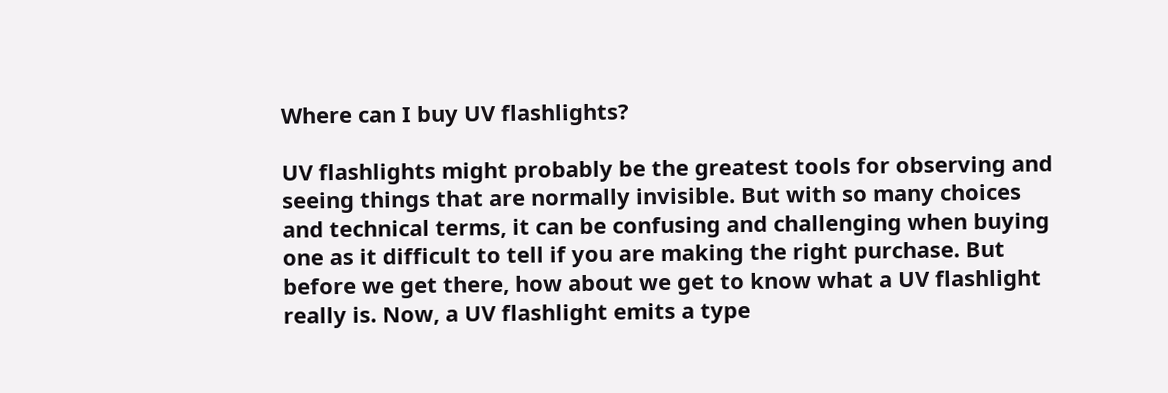Where can I buy UV flashlights?

UV flashlights might probably be the greatest tools for observing and seeing things that are normally invisible. But with so many choices and technical terms, it can be confusing and challenging when buying one as it difficult to tell if you are making the right purchase. But before we get there, how about we get to know what a UV flashlight really is. Now, a UV flashlight emits a type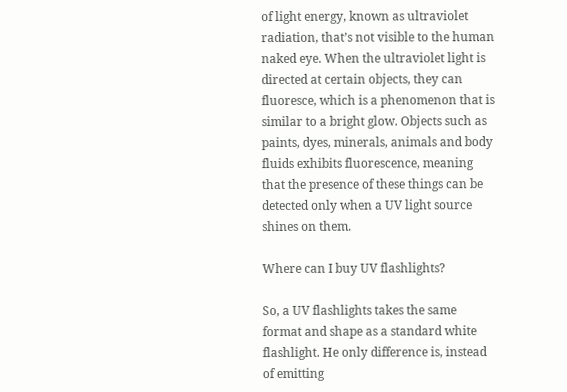of light energy, known as ultraviolet radiation, that’s not visible to the human naked eye. When the ultraviolet light is directed at certain objects, they can fluoresce, which is a phenomenon that is similar to a bright glow. Objects such as paints, dyes, minerals, animals and body fluids exhibits fluorescence, meaning that the presence of these things can be detected only when a UV light source shines on them.

Where can I buy UV flashlights?

So, a UV flashlights takes the same format and shape as a standard white flashlight. He only difference is, instead of emitting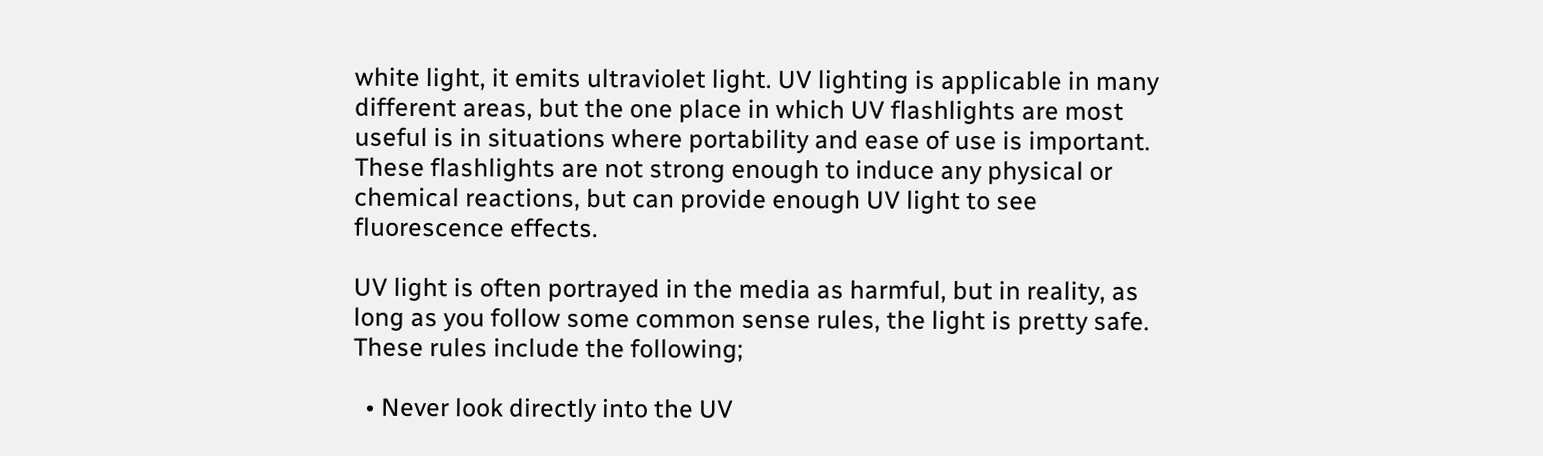white light, it emits ultraviolet light. UV lighting is applicable in many different areas, but the one place in which UV flashlights are most useful is in situations where portability and ease of use is important. These flashlights are not strong enough to induce any physical or chemical reactions, but can provide enough UV light to see fluorescence effects.

UV light is often portrayed in the media as harmful, but in reality, as long as you follow some common sense rules, the light is pretty safe. These rules include the following;

  • Never look directly into the UV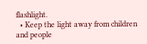flashlight.
  • Keep the light away from children and people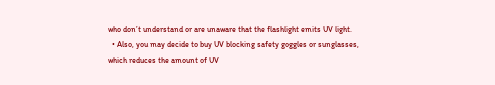who don’t understand or are unaware that the flashlight emits UV light.
  • Also, you may decide to buy UV blocking safety goggles or sunglasses, which reduces the amount of UV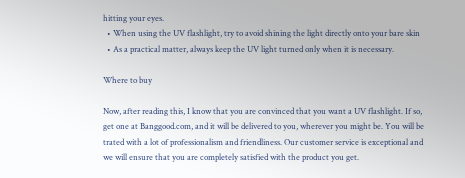hitting your eyes.
  • When using the UV flashlight, try to avoid shining the light directly onto your bare skin
  • As a practical matter, always keep the UV light turned only when it is necessary.

Where to buy

Now, after reading this, I know that you are convinced that you want a UV flashlight. If so, get one at Banggood.com, and it will be delivered to you, wherever you might be. You will be trated with a lot of professionalism and friendliness. Our customer service is exceptional and we will ensure that you are completely satisfied with the product you get.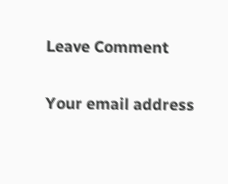Leave Comment

Your email address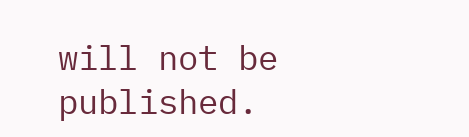will not be published.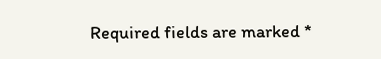Required fields are marked *